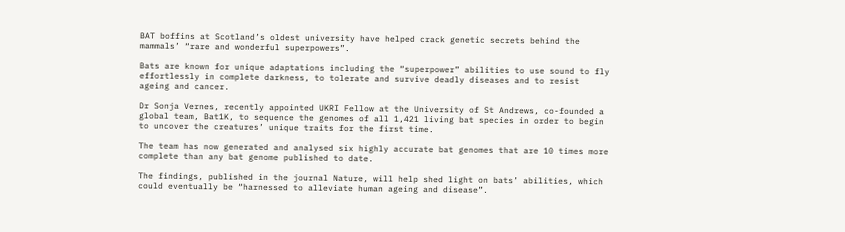BAT boffins at Scotland’s oldest university have helped crack genetic secrets behind the mammals’ “rare and wonderful superpowers”.

Bats are known for unique adaptations including the “superpower” abilities to use sound to fly effortlessly in complete darkness, to tolerate and survive deadly diseases and to resist ageing and cancer.

Dr Sonja Vernes, recently appointed UKRI Fellow at the University of St Andrews, co-founded a global team, Bat1K, to sequence the genomes of all 1,421 living bat species in order to begin to uncover the creatures’ unique traits for the first time.

The team has now generated and analysed six highly accurate bat genomes that are 10 times more complete than any bat genome published to date.

The findings, published in the journal Nature, will help shed light on bats’ abilities, which could eventually be “harnessed to alleviate human ageing and disease”.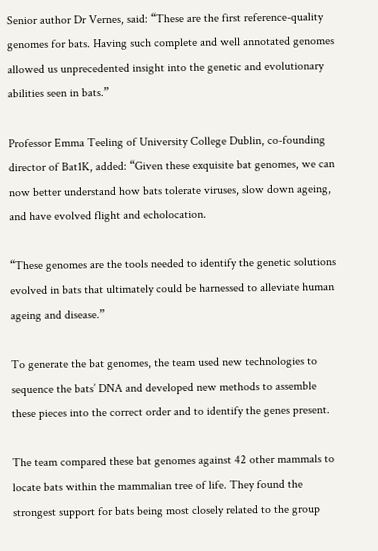Senior author Dr Vernes, said: “These are the first reference-quality genomes for bats. Having such complete and well annotated genomes allowed us unprecedented insight into the genetic and evolutionary abilities seen in bats.”

Professor Emma Teeling of University College Dublin, co-founding director of Bat1K, added: “Given these exquisite bat genomes, we can now better understand how bats tolerate viruses, slow down ageing, and have evolved flight and echolocation.

“These genomes are the tools needed to identify the genetic solutions evolved in bats that ultimately could be harnessed to alleviate human ageing and disease.”

To generate the bat genomes, the team used new technologies to sequence the bats’ DNA and developed new methods to assemble these pieces into the correct order and to identify the genes present.

The team compared these bat genomes against 42 other mammals to locate bats within the mammalian tree of life. They found the strongest support for bats being most closely related to the group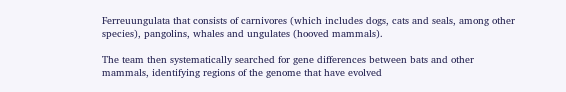Ferreuungulata that consists of carnivores (which includes dogs, cats and seals, among other species), pangolins, whales and ungulates (hooved mammals).

The team then systematically searched for gene differences between bats and other mammals, identifying regions of the genome that have evolved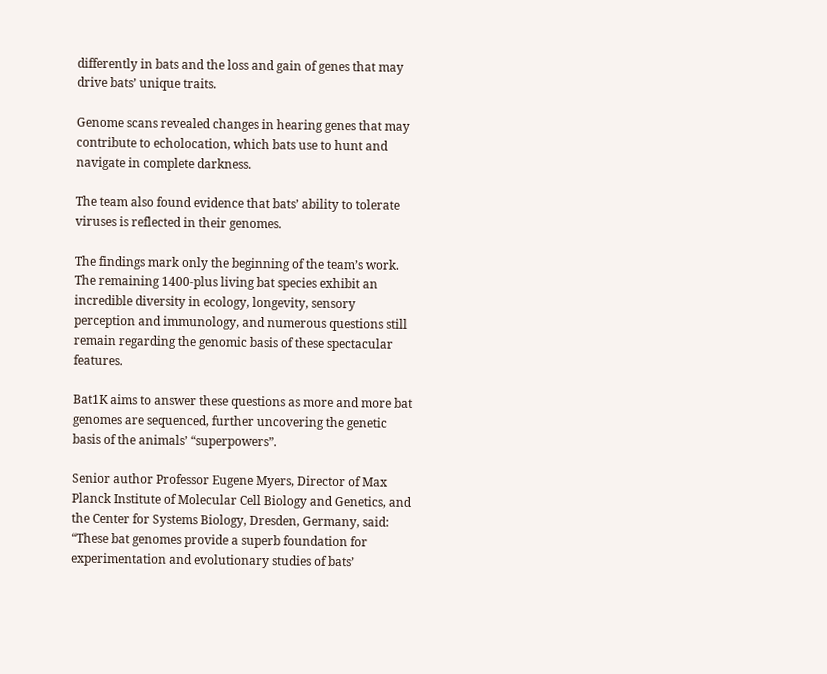differently in bats and the loss and gain of genes that may drive bats’ unique traits.

Genome scans revealed changes in hearing genes that may contribute to echolocation, which bats use to hunt and navigate in complete darkness.

The team also found evidence that bats’ ability to tolerate viruses is reflected in their genomes.

The findings mark only the beginning of the team’s work. The remaining 1400-plus living bat species exhibit an incredible diversity in ecology, longevity, sensory perception and immunology, and numerous questions still remain regarding the genomic basis of these spectacular features.

Bat1K aims to answer these questions as more and more bat genomes are sequenced, further uncovering the genetic basis of the animals’ “superpowers”.

Senior author Professor Eugene Myers, Director of Max Planck Institute of Molecular Cell Biology and Genetics, and the Center for Systems Biology, Dresden, Germany, said: “These bat genomes provide a superb foundation for experimentation and evolutionary studies of bats’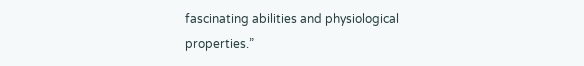fascinating abilities and physiological properties.”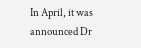In April, it was announced Dr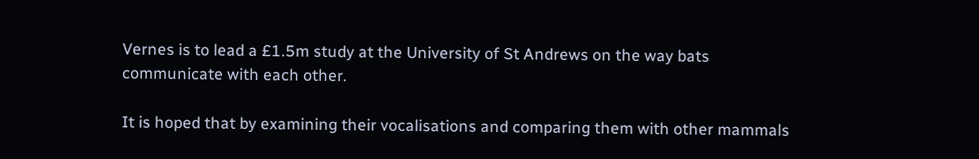Vernes is to lead a £1.5m study at the University of St Andrews on the way bats communicate with each other.

It is hoped that by examining their vocalisations and comparing them with other mammals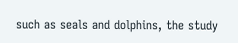such as seals and dolphins, the study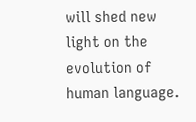will shed new light on the evolution of human language.